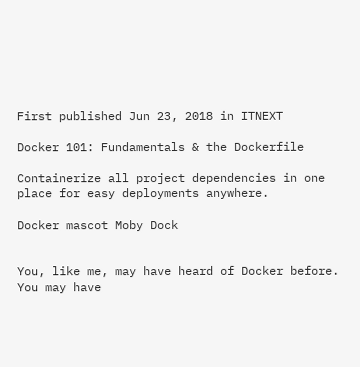First published Jun 23, 2018 in ITNEXT

Docker 101: Fundamentals & the Dockerfile

Containerize all project dependencies in one place for easy deployments anywhere.

Docker mascot Moby Dock


You, like me, may have heard of Docker before. You may have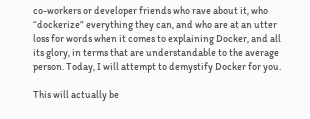co-workers or developer friends who rave about it, who “dockerize” everything they can, and who are at an utter loss for words when it comes to explaining Docker, and all its glory, in terms that are understandable to the average person. Today, I will attempt to demystify Docker for you.

This will actually be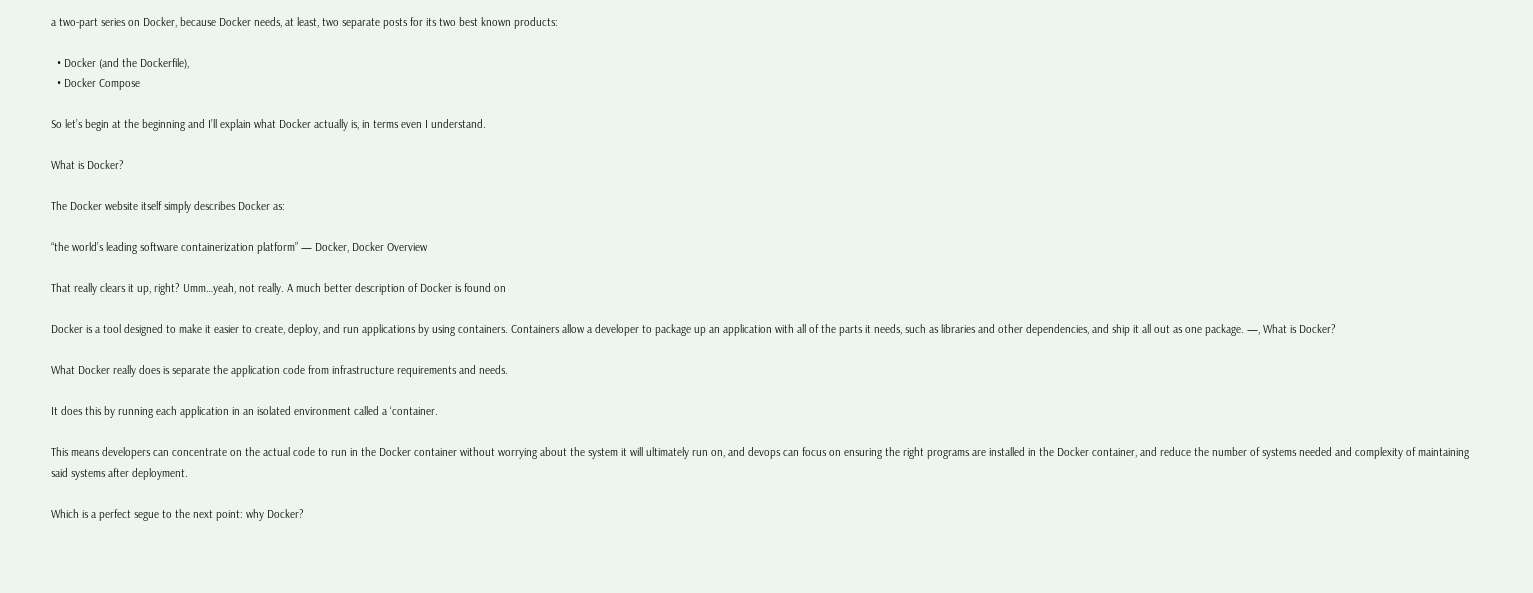a two-part series on Docker, because Docker needs, at least, two separate posts for its two best known products:

  • Docker (and the Dockerfile),
  • Docker Compose

So let’s begin at the beginning and I’ll explain what Docker actually is, in terms even I understand.

What is Docker?

The Docker website itself simply describes Docker as:

“the world’s leading software containerization platform” — Docker, Docker Overview

That really clears it up, right? Umm…yeah, not really. A much better description of Docker is found on

Docker is a tool designed to make it easier to create, deploy, and run applications by using containers. Containers allow a developer to package up an application with all of the parts it needs, such as libraries and other dependencies, and ship it all out as one package. —, What is Docker?

What Docker really does is separate the application code from infrastructure requirements and needs.

It does this by running each application in an isolated environment called a ‘container.

This means developers can concentrate on the actual code to run in the Docker container without worrying about the system it will ultimately run on, and devops can focus on ensuring the right programs are installed in the Docker container, and reduce the number of systems needed and complexity of maintaining said systems after deployment.

Which is a perfect segue to the next point: why Docker?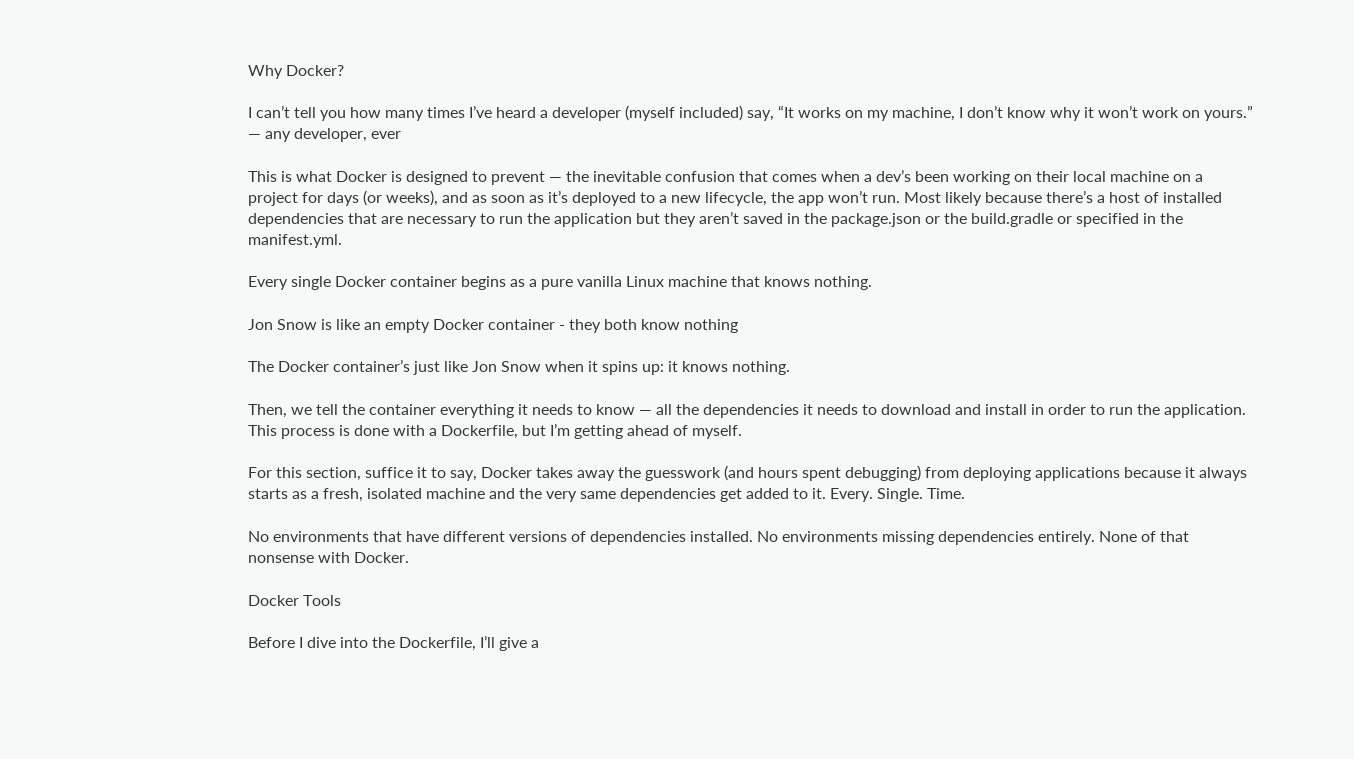Why Docker?

I can’t tell you how many times I’ve heard a developer (myself included) say, “It works on my machine, I don’t know why it won’t work on yours.” — any developer, ever

This is what Docker is designed to prevent — the inevitable confusion that comes when a dev’s been working on their local machine on a project for days (or weeks), and as soon as it’s deployed to a new lifecycle, the app won’t run. Most likely because there’s a host of installed dependencies that are necessary to run the application but they aren’t saved in the package.json or the build.gradle or specified in the manifest.yml.

Every single Docker container begins as a pure vanilla Linux machine that knows nothing.

Jon Snow is like an empty Docker container - they both know nothing

The Docker container’s just like Jon Snow when it spins up: it knows nothing.

Then, we tell the container everything it needs to know — all the dependencies it needs to download and install in order to run the application. This process is done with a Dockerfile, but I’m getting ahead of myself.

For this section, suffice it to say, Docker takes away the guesswork (and hours spent debugging) from deploying applications because it always starts as a fresh, isolated machine and the very same dependencies get added to it. Every. Single. Time.

No environments that have different versions of dependencies installed. No environments missing dependencies entirely. None of that nonsense with Docker.

Docker Tools

Before I dive into the Dockerfile, I’ll give a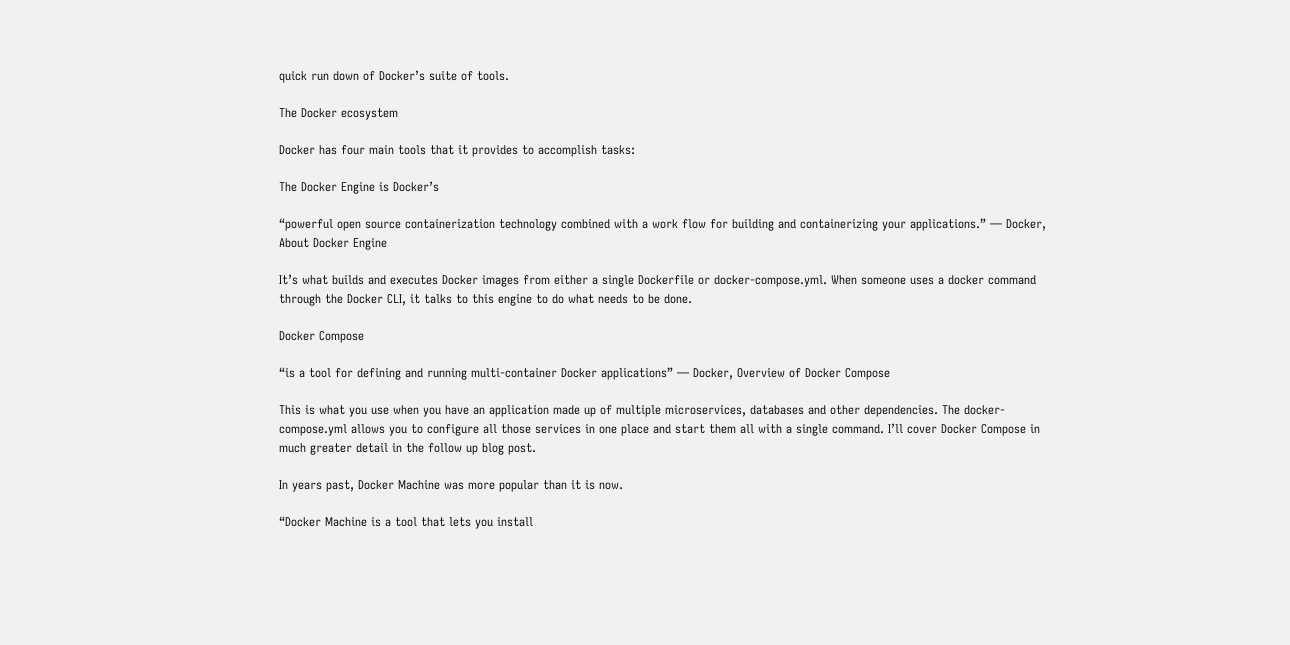quick run down of Docker’s suite of tools.

The Docker ecosystem

Docker has four main tools that it provides to accomplish tasks:

The Docker Engine is Docker’s

“powerful open source containerization technology combined with a work flow for building and containerizing your applications.” — Docker, About Docker Engine

It’s what builds and executes Docker images from either a single Dockerfile or docker-compose.yml. When someone uses a docker command through the Docker CLI, it talks to this engine to do what needs to be done.

Docker Compose

“is a tool for defining and running multi-container Docker applications” — Docker, Overview of Docker Compose

This is what you use when you have an application made up of multiple microservices, databases and other dependencies. The docker-compose.yml allows you to configure all those services in one place and start them all with a single command. I’ll cover Docker Compose in much greater detail in the follow up blog post.

In years past, Docker Machine was more popular than it is now.

“Docker Machine is a tool that lets you install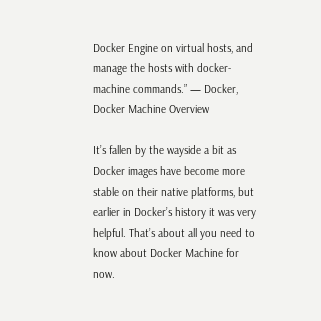Docker Engine on virtual hosts, and manage the hosts with docker-machine commands.” — Docker, Docker Machine Overview

It’s fallen by the wayside a bit as Docker images have become more stable on their native platforms, but earlier in Docker’s history it was very helpful. That’s about all you need to know about Docker Machine for now.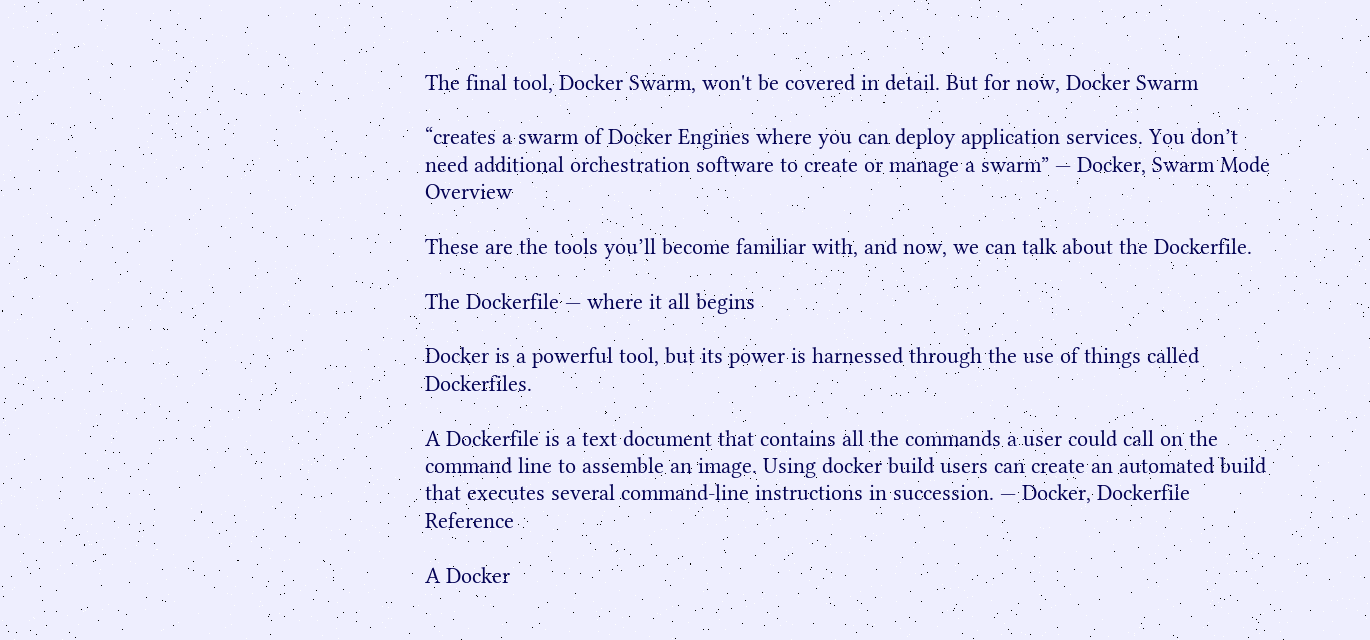The final tool, Docker Swarm, won't be covered in detail. But for now, Docker Swarm

“creates a swarm of Docker Engines where you can deploy application services. You don’t need additional orchestration software to create or manage a swarm” — Docker, Swarm Mode Overview

These are the tools you’ll become familiar with, and now, we can talk about the Dockerfile.

The Dockerfile — where it all begins

Docker is a powerful tool, but its power is harnessed through the use of things called Dockerfiles.

A Dockerfile is a text document that contains all the commands a user could call on the command line to assemble an image. Using docker build users can create an automated build that executes several command-line instructions in succession. — Docker, Dockerfile Reference

A Docker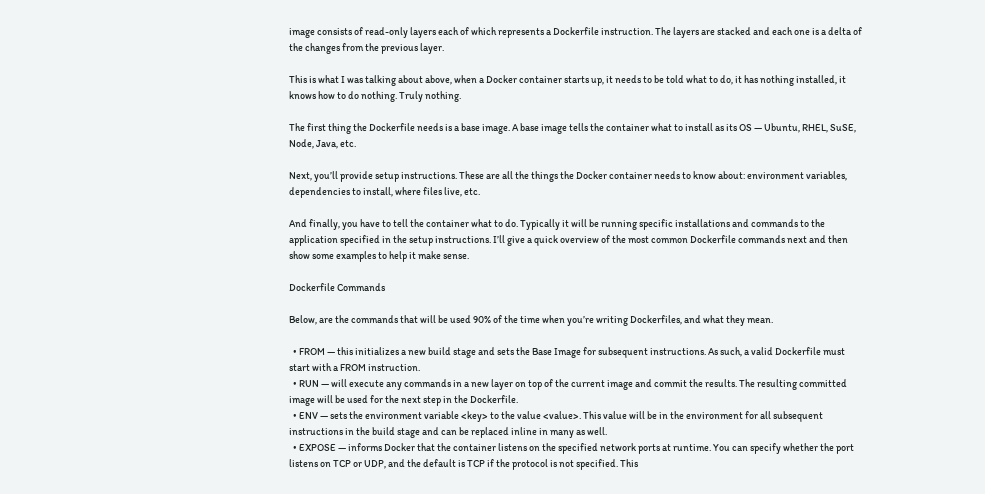image consists of read-only layers each of which represents a Dockerfile instruction. The layers are stacked and each one is a delta of the changes from the previous layer.

This is what I was talking about above, when a Docker container starts up, it needs to be told what to do, it has nothing installed, it knows how to do nothing. Truly nothing.

The first thing the Dockerfile needs is a base image. A base image tells the container what to install as its OS — Ubuntu, RHEL, SuSE, Node, Java, etc.

Next, you’ll provide setup instructions. These are all the things the Docker container needs to know about: environment variables, dependencies to install, where files live, etc.

And finally, you have to tell the container what to do. Typically it will be running specific installations and commands to the application specified in the setup instructions. I’ll give a quick overview of the most common Dockerfile commands next and then show some examples to help it make sense.

Dockerfile Commands

Below, are the commands that will be used 90% of the time when you’re writing Dockerfiles, and what they mean.

  • FROM — this initializes a new build stage and sets the Base Image for subsequent instructions. As such, a valid Dockerfile must start with a FROM instruction.
  • RUN — will execute any commands in a new layer on top of the current image and commit the results. The resulting committed image will be used for the next step in the Dockerfile.
  • ENV — sets the environment variable <key> to the value <value>. This value will be in the environment for all subsequent instructions in the build stage and can be replaced inline in many as well.
  • EXPOSE — informs Docker that the container listens on the specified network ports at runtime. You can specify whether the port listens on TCP or UDP, and the default is TCP if the protocol is not specified. This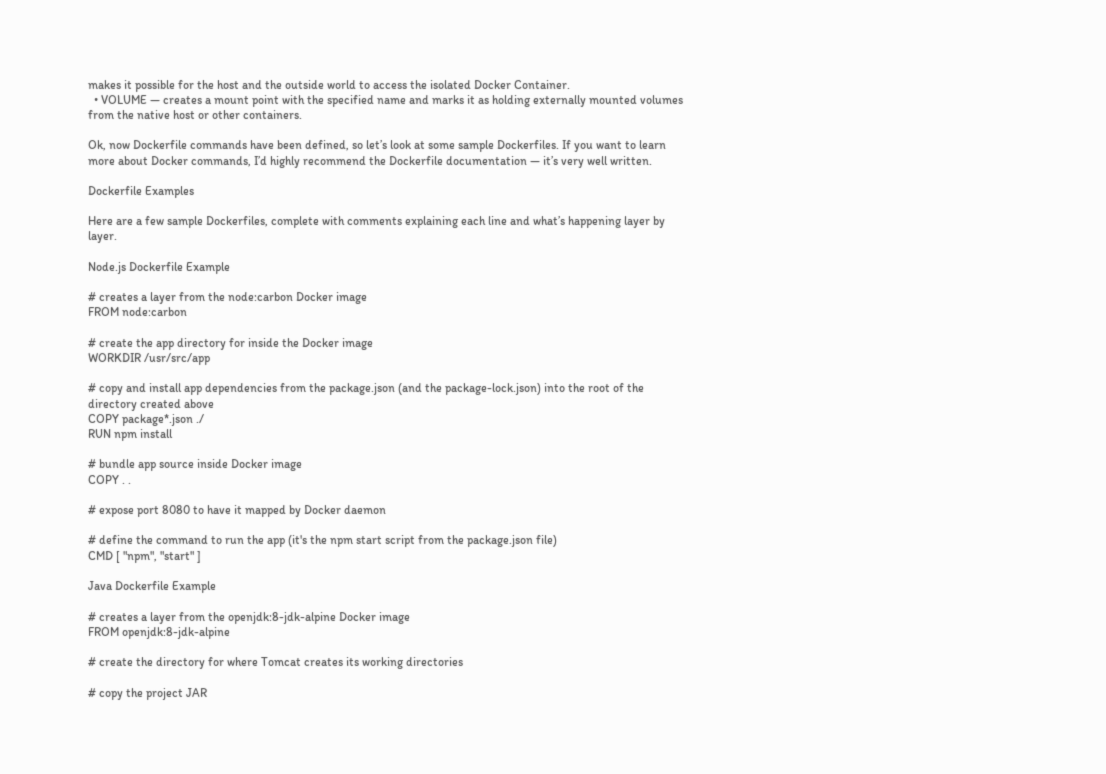makes it possible for the host and the outside world to access the isolated Docker Container.
  • VOLUME — creates a mount point with the specified name and marks it as holding externally mounted volumes from the native host or other containers.

Ok, now Dockerfile commands have been defined, so let’s look at some sample Dockerfiles. If you want to learn more about Docker commands, I’d highly recommend the Dockerfile documentation — it’s very well written.

Dockerfile Examples

Here are a few sample Dockerfiles, complete with comments explaining each line and what’s happening layer by layer.

Node.js Dockerfile Example

# creates a layer from the node:carbon Docker image
FROM node:carbon

# create the app directory for inside the Docker image
WORKDIR /usr/src/app

# copy and install app dependencies from the package.json (and the package-lock.json) into the root of the directory created above
COPY package*.json ./
RUN npm install

# bundle app source inside Docker image
COPY . .

# expose port 8080 to have it mapped by Docker daemon

# define the command to run the app (it's the npm start script from the package.json file)
CMD [ "npm", "start" ]

Java Dockerfile Example

# creates a layer from the openjdk:8-jdk-alpine Docker image
FROM openjdk:8-jdk-alpine

# create the directory for where Tomcat creates its working directories

# copy the project JAR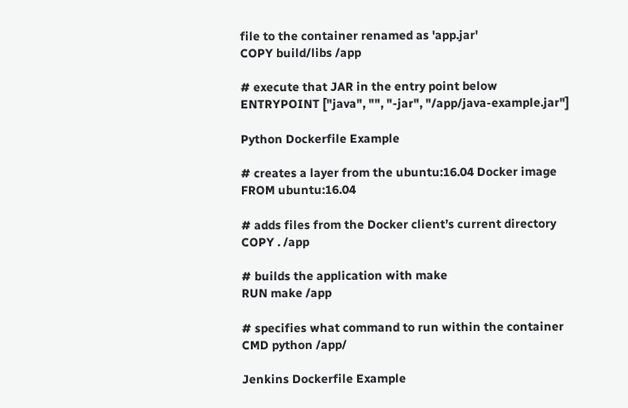file to the container renamed as 'app.jar'
COPY build/libs /app

# execute that JAR in the entry point below
ENTRYPOINT ["java", "", "-jar", "/app/java-example.jar"]

Python Dockerfile Example

# creates a layer from the ubuntu:16.04 Docker image
FROM ubuntu:16.04

# adds files from the Docker client’s current directory
COPY . /app

# builds the application with make
RUN make /app

# specifies what command to run within the container
CMD python /app/

Jenkins Dockerfile Example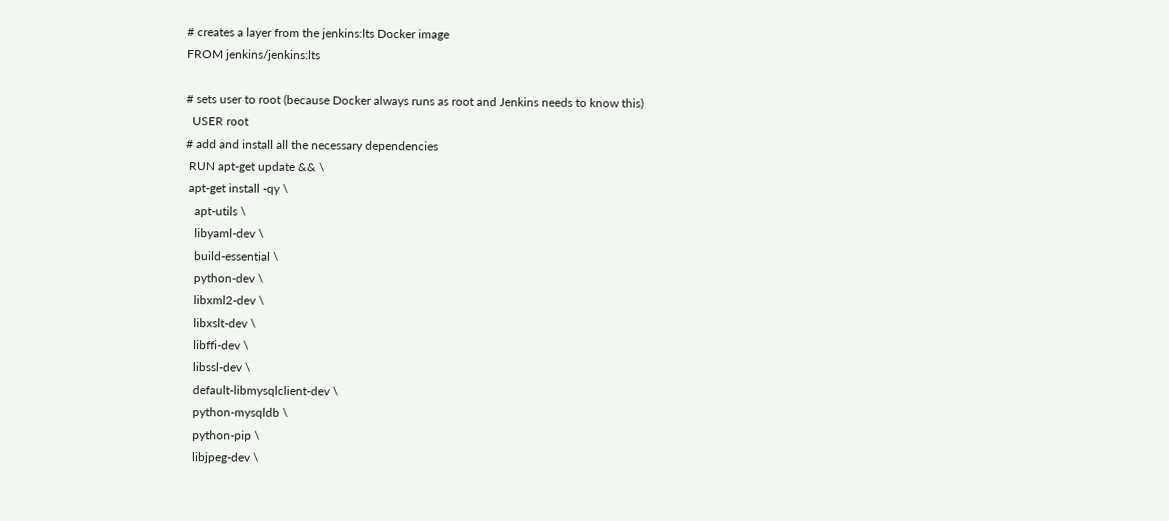# creates a layer from the jenkins:lts Docker image
FROM jenkins/jenkins:lts

# sets user to root (because Docker always runs as root and Jenkins needs to know this)
  USER root
# add and install all the necessary dependencies
 RUN apt-get update && \
 apt-get install -qy \
   apt-utils \
   libyaml-dev \
   build-essential \
   python-dev \
   libxml2-dev \
   libxslt-dev \
   libffi-dev \
   libssl-dev \
   default-libmysqlclient-dev \
   python-mysqldb \
   python-pip \
   libjpeg-dev \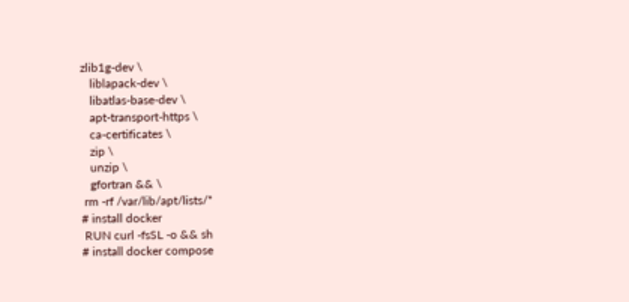zlib1g-dev \
   liblapack-dev \
   libatlas-base-dev \
   apt-transport-https \
   ca-certificates \
   zip \
   unzip \
   gfortran && \
 rm -rf /var/lib/apt/lists/*
# install docker
 RUN curl -fsSL -o && sh
# install docker compose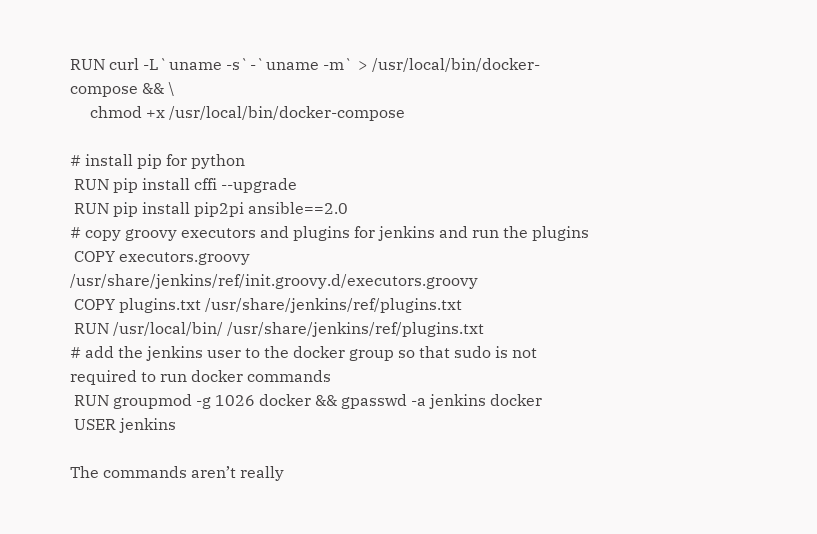RUN curl -L`uname -s`-`uname -m` > /usr/local/bin/docker-compose && \
     chmod +x /usr/local/bin/docker-compose

# install pip for python
 RUN pip install cffi --upgrade
 RUN pip install pip2pi ansible==2.0
# copy groovy executors and plugins for jenkins and run the plugins
 COPY executors.groovy /usr/share/jenkins/ref/init.groovy.d/executors.groovy
 COPY plugins.txt /usr/share/jenkins/ref/plugins.txt
 RUN /usr/local/bin/ /usr/share/jenkins/ref/plugins.txt
# add the jenkins user to the docker group so that sudo is not required to run docker commands
 RUN groupmod -g 1026 docker && gpasswd -a jenkins docker
 USER jenkins

The commands aren’t really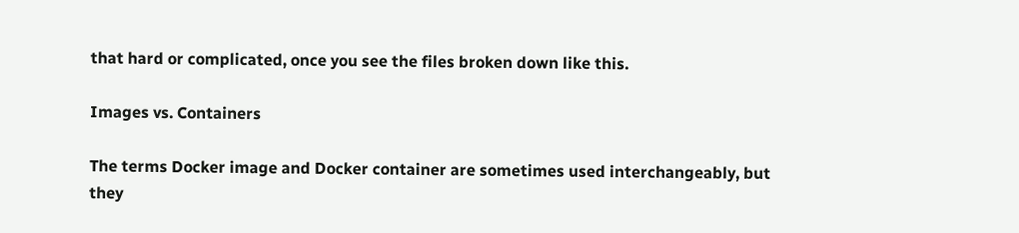that hard or complicated, once you see the files broken down like this.

Images vs. Containers

The terms Docker image and Docker container are sometimes used interchangeably, but they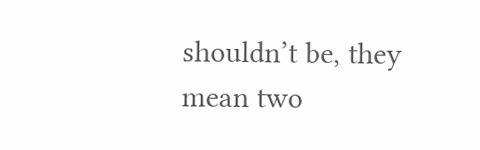shouldn’t be, they mean two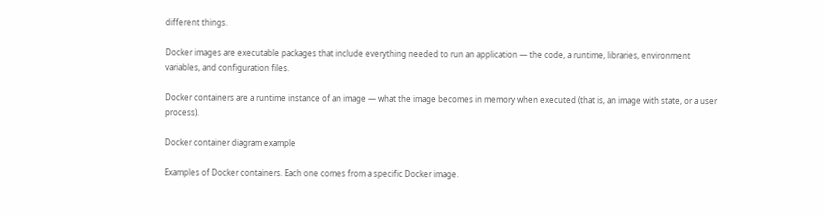different things.

Docker images are executable packages that include everything needed to run an application — the code, a runtime, libraries, environment variables, and configuration files.

Docker containers are a runtime instance of an image — what the image becomes in memory when executed (that is, an image with state, or a user process).

Docker container diagram example

Examples of Docker containers. Each one comes from a specific Docker image.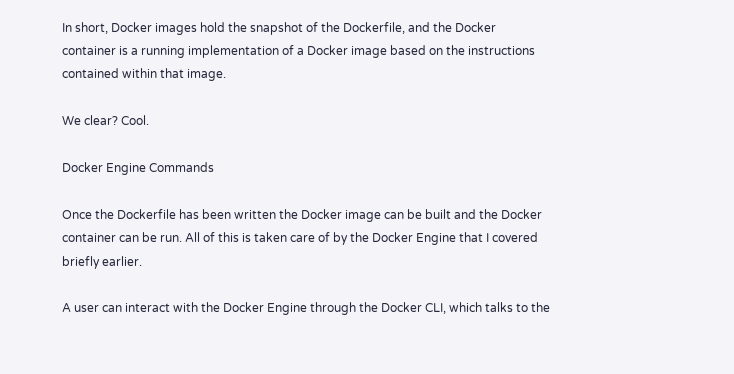In short, Docker images hold the snapshot of the Dockerfile, and the Docker container is a running implementation of a Docker image based on the instructions contained within that image.

We clear? Cool.

Docker Engine Commands

Once the Dockerfile has been written the Docker image can be built and the Docker container can be run. All of this is taken care of by the Docker Engine that I covered briefly earlier.

A user can interact with the Docker Engine through the Docker CLI, which talks to the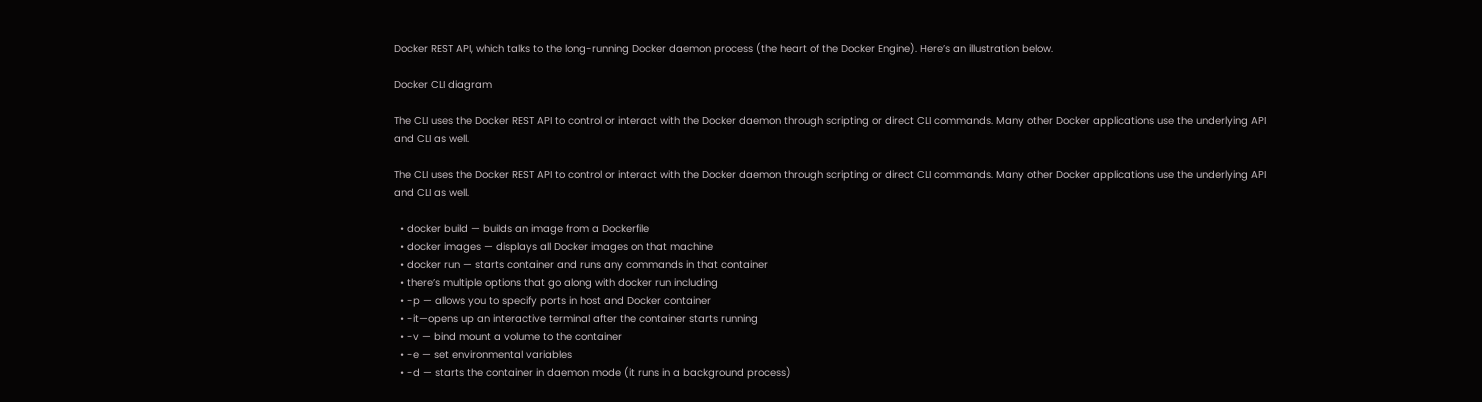Docker REST API, which talks to the long-running Docker daemon process (the heart of the Docker Engine). Here’s an illustration below.

Docker CLI diagram

The CLI uses the Docker REST API to control or interact with the Docker daemon through scripting or direct CLI commands. Many other Docker applications use the underlying API and CLI as well.

The CLI uses the Docker REST API to control or interact with the Docker daemon through scripting or direct CLI commands. Many other Docker applications use the underlying API and CLI as well.

  • docker build — builds an image from a Dockerfile
  • docker images — displays all Docker images on that machine
  • docker run — starts container and runs any commands in that container
  • there’s multiple options that go along with docker run including
  • -p — allows you to specify ports in host and Docker container
  • -it—opens up an interactive terminal after the container starts running
  • -v — bind mount a volume to the container
  • -e — set environmental variables
  • -d — starts the container in daemon mode (it runs in a background process)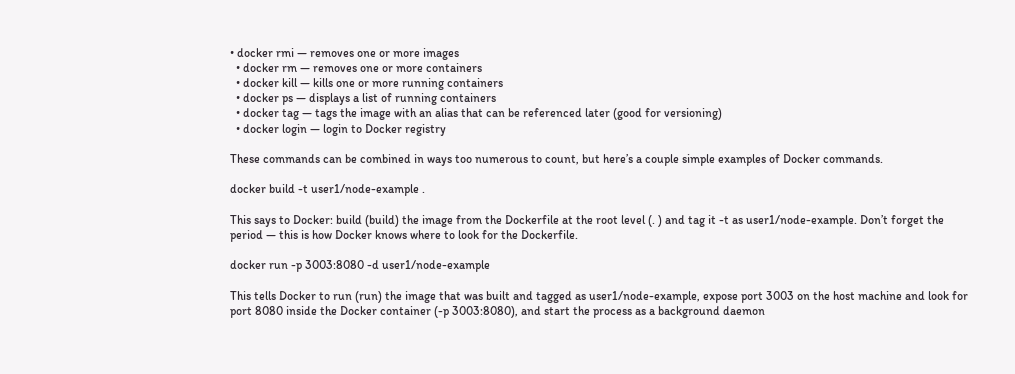• docker rmi — removes one or more images
  • docker rm — removes one or more containers
  • docker kill — kills one or more running containers
  • docker ps — displays a list of running containers
  • docker tag — tags the image with an alias that can be referenced later (good for versioning)
  • docker login — login to Docker registry

These commands can be combined in ways too numerous to count, but here’s a couple simple examples of Docker commands.

docker build -t user1/node-example .

This says to Docker: build (build) the image from the Dockerfile at the root level (. ) and tag it -t as user1/node-example. Don’t forget the period — this is how Docker knows where to look for the Dockerfile.

docker run -p 3003:8080 -d user1/node-example

This tells Docker to run (run) the image that was built and tagged as user1/node-example, expose port 3003 on the host machine and look for port 8080 inside the Docker container (-p 3003:8080), and start the process as a background daemon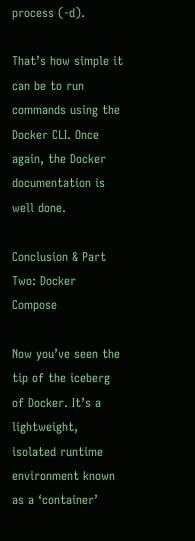process (-d).

That’s how simple it can be to run commands using the Docker CLI. Once again, the Docker documentation is well done.

Conclusion & Part Two: Docker Compose

Now you’ve seen the tip of the iceberg of Docker. It’s a lightweight, isolated runtime environment known as a ‘container’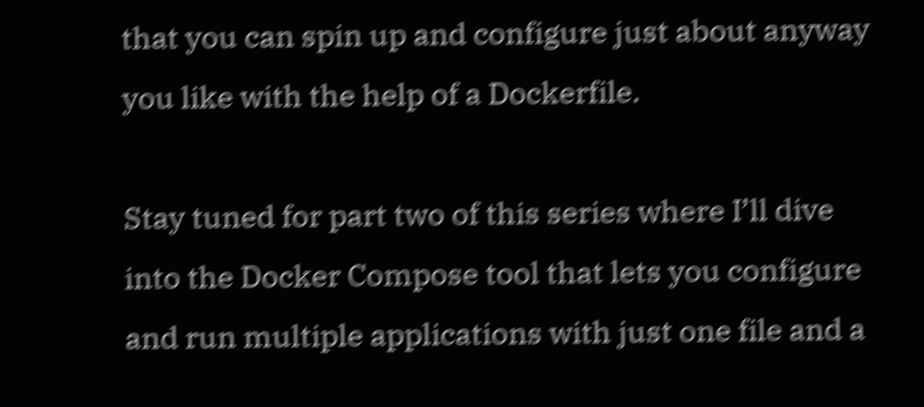that you can spin up and configure just about anyway you like with the help of a Dockerfile.

Stay tuned for part two of this series where I’ll dive into the Docker Compose tool that lets you configure and run multiple applications with just one file and a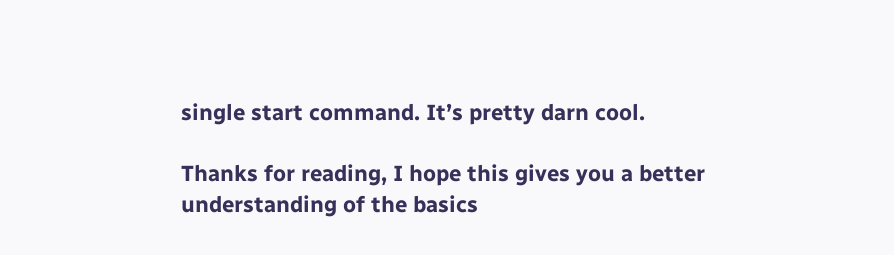single start command. It’s pretty darn cool.

Thanks for reading, I hope this gives you a better understanding of the basics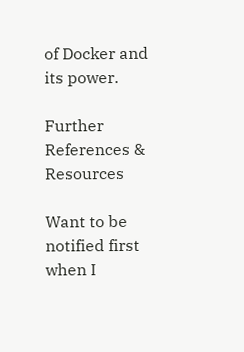of Docker and its power.

Further References & Resources

Want to be notified first when I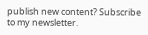publish new content? Subscribe to my newsletter.